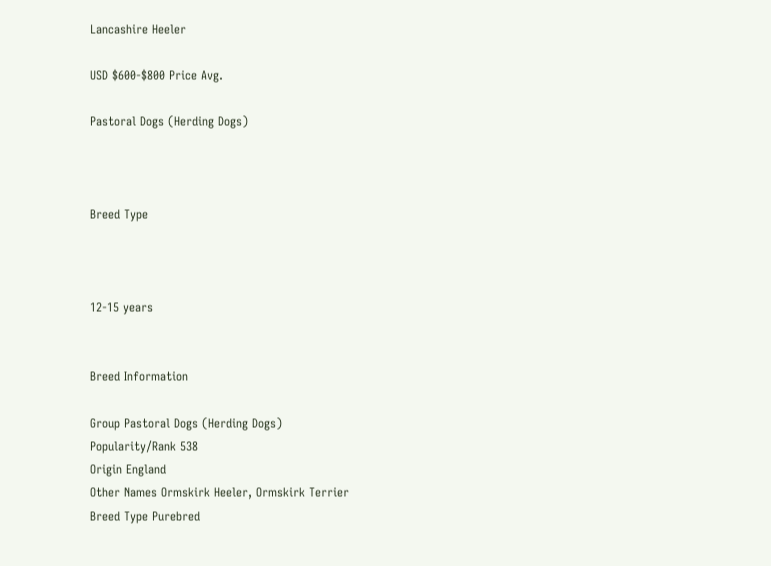Lancashire Heeler

USD $600-$800 Price Avg.

Pastoral Dogs (Herding Dogs)



Breed Type



12-15 years


Breed Information

Group Pastoral Dogs (Herding Dogs)
Popularity/Rank 538
Origin England
Other Names Ormskirk Heeler, Ormskirk Terrier
Breed Type Purebred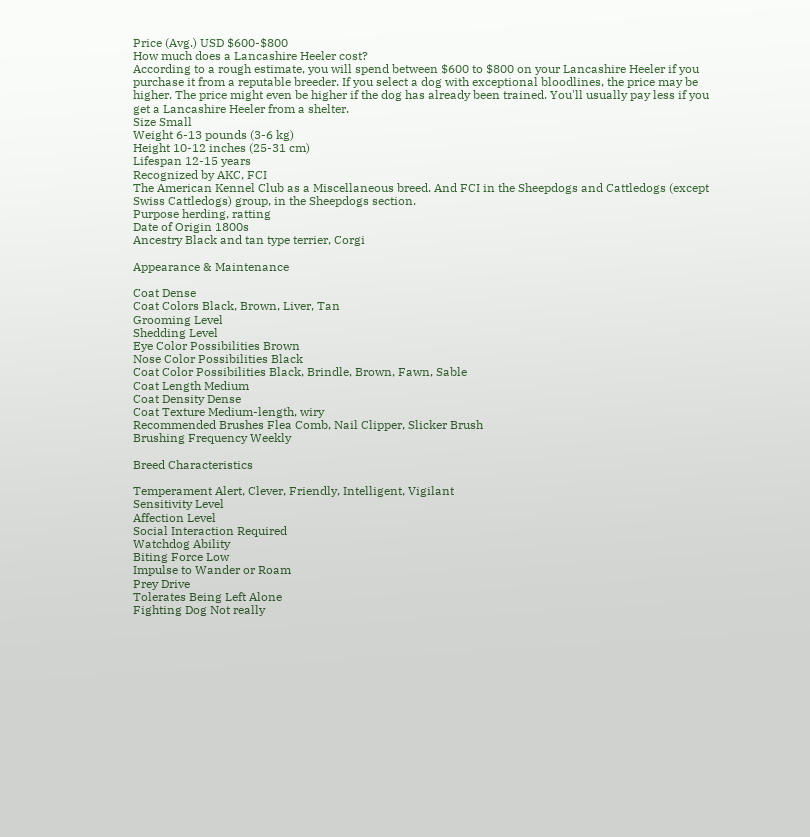Price (Avg.) USD $600-$800
How much does a Lancashire Heeler cost?
According to a rough estimate, you will spend between $600 to $800 on your Lancashire Heeler if you purchase it from a reputable breeder. If you select a dog with exceptional bloodlines, the price may be higher. The price might even be higher if the dog has already been trained. You'll usually pay less if you get a Lancashire Heeler from a shelter.
Size Small
Weight 6-13 pounds (3-6 kg)
Height 10-12 inches (25-31 cm)
Lifespan 12-15 years
Recognized by AKC, FCI
The American Kennel Club as a Miscellaneous breed. And FCI in the Sheepdogs and Cattledogs (except Swiss Cattledogs) group, in the Sheepdogs section.
Purpose herding, ratting
Date of Origin 1800s
Ancestry Black and tan type terrier, Corgi

Appearance & Maintenance

Coat Dense
Coat Colors Black, Brown, Liver, Tan
Grooming Level
Shedding Level
Eye Color Possibilities Brown
Nose Color Possibilities Black
Coat Color Possibilities Black, Brindle, Brown, Fawn, Sable
Coat Length Medium
Coat Density Dense
Coat Texture Medium-length, wiry
Recommended Brushes Flea Comb, Nail Clipper, Slicker Brush
Brushing Frequency Weekly

Breed Characteristics

Temperament Alert, Clever, Friendly, Intelligent, Vigilant
Sensitivity Level
Affection Level
Social Interaction Required
Watchdog Ability
Biting Force Low
Impulse to Wander or Roam
Prey Drive
Tolerates Being Left Alone
Fighting Dog Not really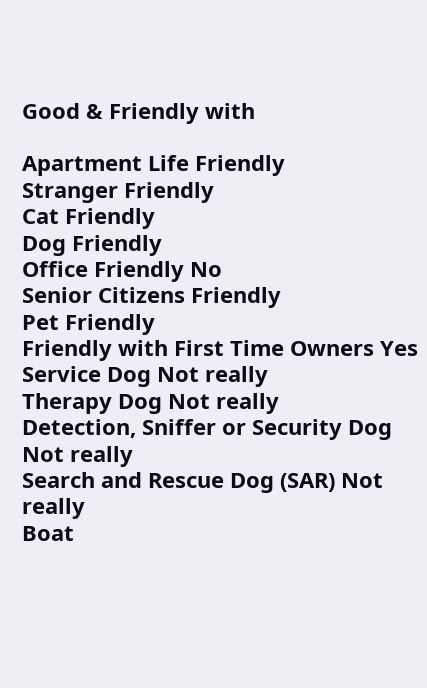Good & Friendly with

Apartment Life Friendly
Stranger Friendly
Cat Friendly
Dog Friendly
Office Friendly No
Senior Citizens Friendly
Pet Friendly
Friendly with First Time Owners Yes
Service Dog Not really
Therapy Dog Not really
Detection, Sniffer or Security Dog Not really
Search and Rescue Dog (SAR) Not really
Boat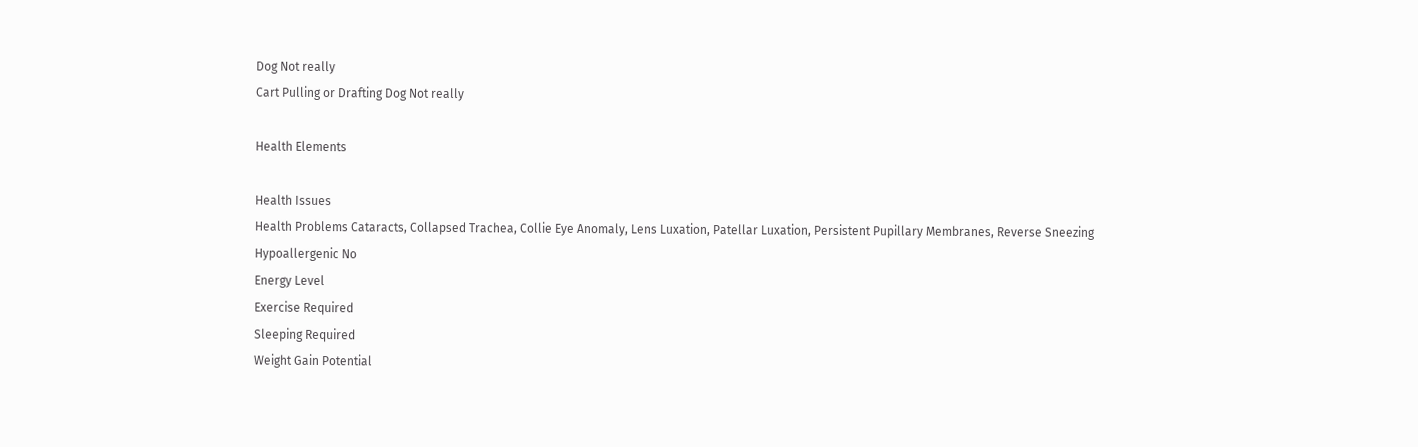Dog Not really
Cart Pulling or Drafting Dog Not really

Health Elements

Health Issues
Health Problems Cataracts, Collapsed Trachea, Collie Eye Anomaly, Lens Luxation, Patellar Luxation, Persistent Pupillary Membranes, Reverse Sneezing
Hypoallergenic No
Energy Level
Exercise Required
Sleeping Required
Weight Gain Potential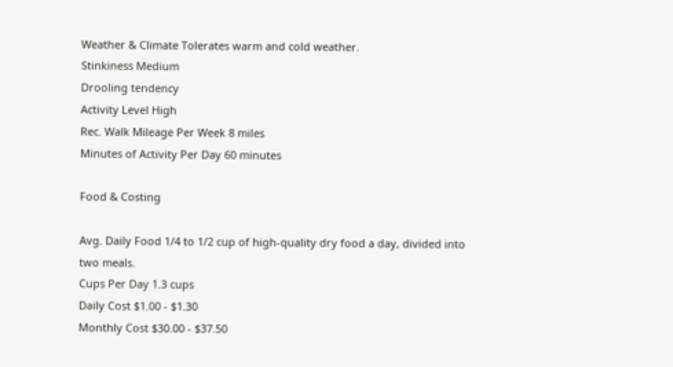Weather & Climate Tolerates warm and cold weather.
Stinkiness Medium
Drooling tendency
Activity Level High
Rec. Walk Mileage Per Week 8 miles
Minutes of Activity Per Day 60 minutes

Food & Costing

Avg. Daily Food 1/4 to 1/2 cup of high-quality dry food a day, divided into two meals.
Cups Per Day 1.3 cups
Daily Cost $1.00 - $1.30
Monthly Cost $30.00 - $37.50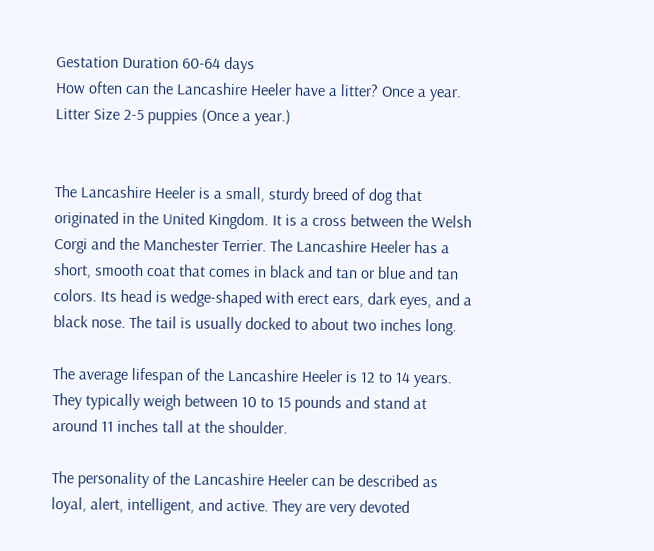Gestation Duration 60-64 days
How often can the Lancashire Heeler have a litter? Once a year.
Litter Size 2-5 puppies (Once a year.)


The Lancashire Heeler is a small, sturdy breed of dog that originated in the United Kingdom. It is a cross between the Welsh Corgi and the Manchester Terrier. The Lancashire Heeler has a short, smooth coat that comes in black and tan or blue and tan colors. Its head is wedge-shaped with erect ears, dark eyes, and a black nose. The tail is usually docked to about two inches long.

The average lifespan of the Lancashire Heeler is 12 to 14 years. They typically weigh between 10 to 15 pounds and stand at around 11 inches tall at the shoulder.

The personality of the Lancashire Heeler can be described as loyal, alert, intelligent, and active. They are very devoted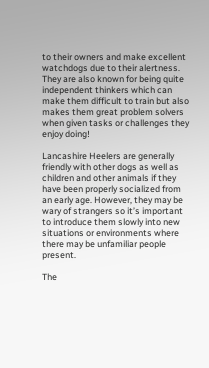to their owners and make excellent watchdogs due to their alertness. They are also known for being quite independent thinkers which can make them difficult to train but also makes them great problem solvers when given tasks or challenges they enjoy doing!

Lancashire Heelers are generally friendly with other dogs as well as children and other animals if they have been properly socialized from an early age. However, they may be wary of strangers so it’s important to introduce them slowly into new situations or environments where there may be unfamiliar people present.

The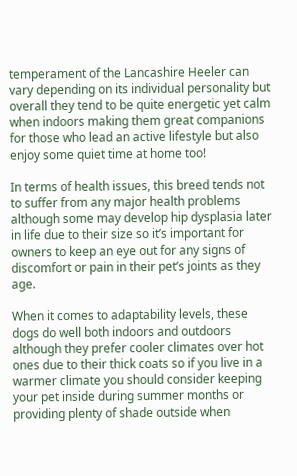temperament of the Lancashire Heeler can vary depending on its individual personality but overall they tend to be quite energetic yet calm when indoors making them great companions for those who lead an active lifestyle but also enjoy some quiet time at home too!

In terms of health issues, this breed tends not to suffer from any major health problems although some may develop hip dysplasia later in life due to their size so it’s important for owners to keep an eye out for any signs of discomfort or pain in their pet’s joints as they age.

When it comes to adaptability levels, these dogs do well both indoors and outdoors although they prefer cooler climates over hot ones due to their thick coats so if you live in a warmer climate you should consider keeping your pet inside during summer months or providing plenty of shade outside when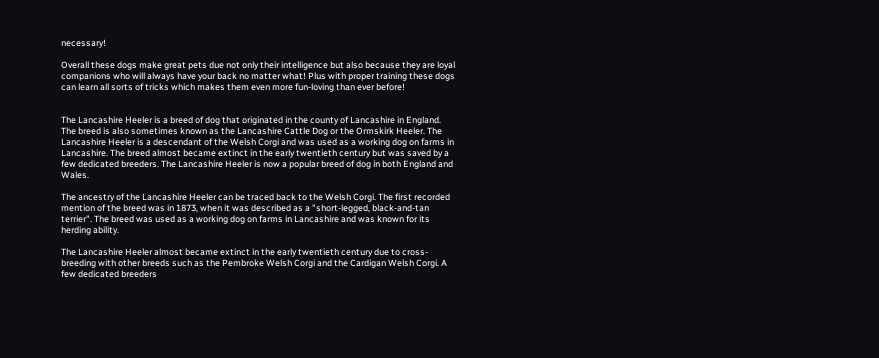necessary!

Overall these dogs make great pets due not only their intelligence but also because they are loyal companions who will always have your back no matter what! Plus with proper training these dogs can learn all sorts of tricks which makes them even more fun-loving than ever before!


The Lancashire Heeler is a breed of dog that originated in the county of Lancashire in England. The breed is also sometimes known as the Lancashire Cattle Dog or the Ormskirk Heeler. The Lancashire Heeler is a descendant of the Welsh Corgi and was used as a working dog on farms in Lancashire. The breed almost became extinct in the early twentieth century but was saved by a few dedicated breeders. The Lancashire Heeler is now a popular breed of dog in both England and Wales.

The ancestry of the Lancashire Heeler can be traced back to the Welsh Corgi. The first recorded mention of the breed was in 1873, when it was described as a "short-legged, black-and-tan terrier". The breed was used as a working dog on farms in Lancashire and was known for its herding ability.

The Lancashire Heeler almost became extinct in the early twentieth century due to cross-breeding with other breeds such as the Pembroke Welsh Corgi and the Cardigan Welsh Corgi. A few dedicated breeders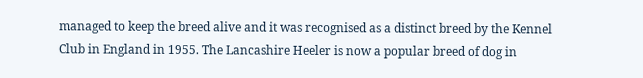managed to keep the breed alive and it was recognised as a distinct breed by the Kennel Club in England in 1955. The Lancashire Heeler is now a popular breed of dog in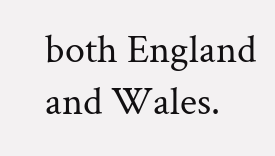both England and Wales.